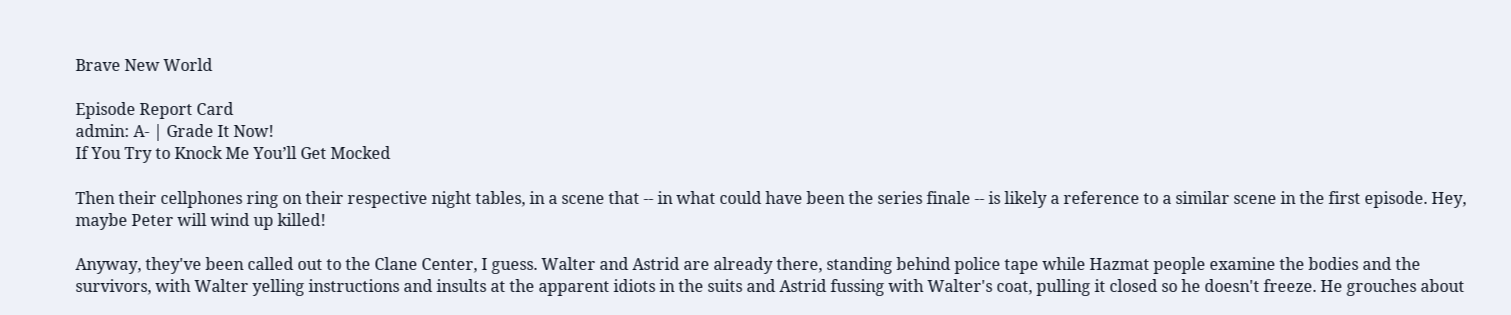Brave New World

Episode Report Card
admin: A- | Grade It Now!
If You Try to Knock Me You’ll Get Mocked

Then their cellphones ring on their respective night tables, in a scene that -- in what could have been the series finale -- is likely a reference to a similar scene in the first episode. Hey, maybe Peter will wind up killed!

Anyway, they've been called out to the Clane Center, I guess. Walter and Astrid are already there, standing behind police tape while Hazmat people examine the bodies and the survivors, with Walter yelling instructions and insults at the apparent idiots in the suits and Astrid fussing with Walter's coat, pulling it closed so he doesn't freeze. He grouches about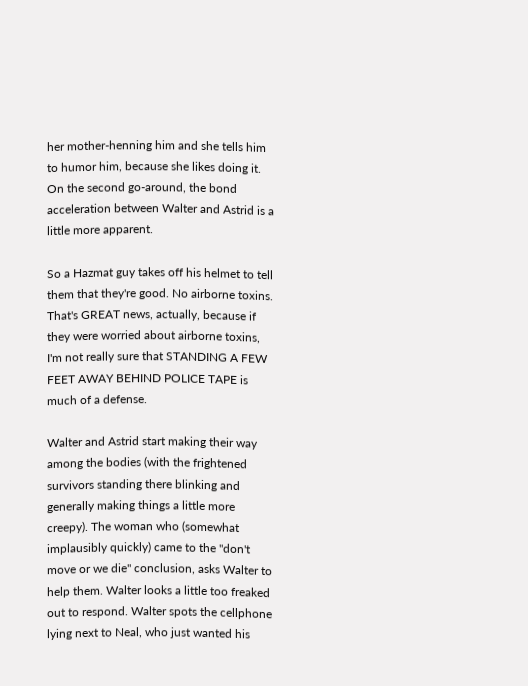her mother-henning him and she tells him to humor him, because she likes doing it. On the second go-around, the bond acceleration between Walter and Astrid is a little more apparent.

So a Hazmat guy takes off his helmet to tell them that they're good. No airborne toxins. That's GREAT news, actually, because if they were worried about airborne toxins, I'm not really sure that STANDING A FEW FEET AWAY BEHIND POLICE TAPE is much of a defense.

Walter and Astrid start making their way among the bodies (with the frightened survivors standing there blinking and generally making things a little more creepy). The woman who (somewhat implausibly quickly) came to the "don't move or we die" conclusion, asks Walter to help them. Walter looks a little too freaked out to respond. Walter spots the cellphone lying next to Neal, who just wanted his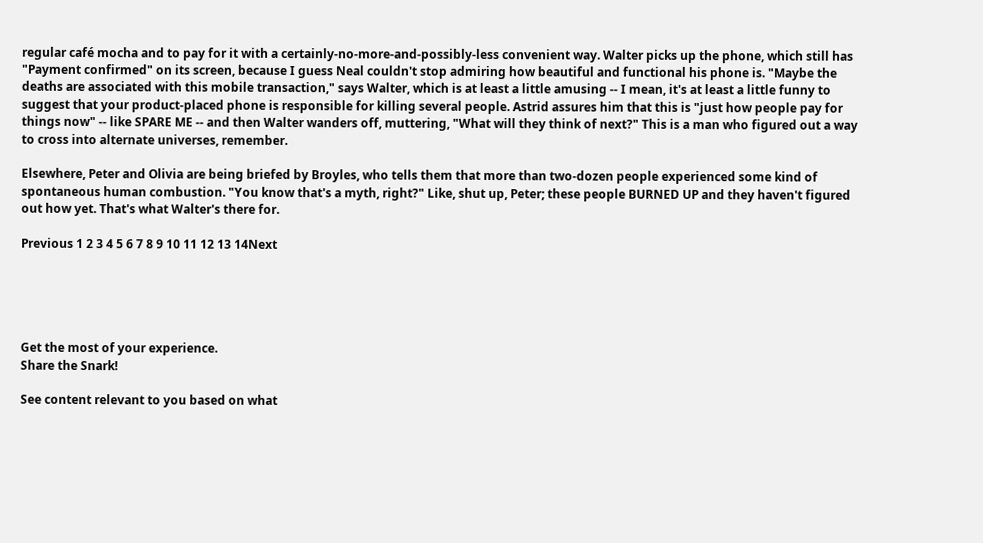regular café mocha and to pay for it with a certainly-no-more-and-possibly-less convenient way. Walter picks up the phone, which still has "Payment confirmed" on its screen, because I guess Neal couldn't stop admiring how beautiful and functional his phone is. "Maybe the deaths are associated with this mobile transaction," says Walter, which is at least a little amusing -- I mean, it's at least a little funny to suggest that your product-placed phone is responsible for killing several people. Astrid assures him that this is "just how people pay for things now" -- like SPARE ME -- and then Walter wanders off, muttering, "What will they think of next?" This is a man who figured out a way to cross into alternate universes, remember.

Elsewhere, Peter and Olivia are being briefed by Broyles, who tells them that more than two-dozen people experienced some kind of spontaneous human combustion. "You know that's a myth, right?" Like, shut up, Peter; these people BURNED UP and they haven't figured out how yet. That's what Walter's there for.

Previous 1 2 3 4 5 6 7 8 9 10 11 12 13 14Next





Get the most of your experience.
Share the Snark!

See content relevant to you based on what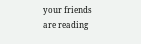your friends are reading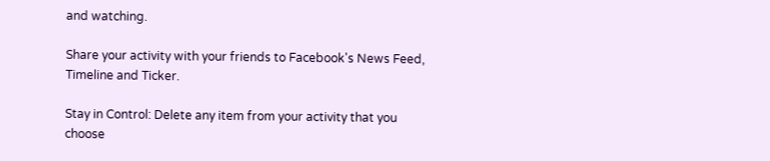and watching.

Share your activity with your friends to Facebook's News Feed, Timeline and Ticker.

Stay in Control: Delete any item from your activity that you choose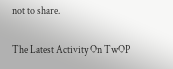not to share.

The Latest Activity On TwOP